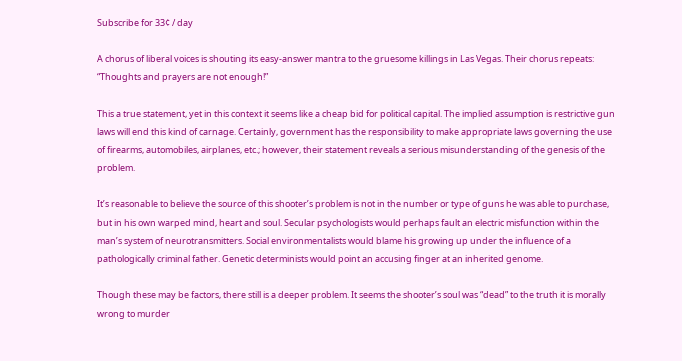Subscribe for 33¢ / day

A chorus of liberal voices is shouting its easy-answer mantra to the gruesome killings in Las Vegas. Their chorus repeats: “Thoughts and prayers are not enough!”

This a true statement, yet in this context it seems like a cheap bid for political capital. The implied assumption is restrictive gun laws will end this kind of carnage. Certainly, government has the responsibility to make appropriate laws governing the use of firearms, automobiles, airplanes, etc.; however, their statement reveals a serious misunderstanding of the genesis of the problem.

It’s reasonable to believe the source of this shooter’s problem is not in the number or type of guns he was able to purchase, but in his own warped mind, heart and soul. Secular psychologists would perhaps fault an electric misfunction within the man’s system of neurotransmitters. Social environmentalists would blame his growing up under the influence of a pathologically criminal father. Genetic determinists would point an accusing finger at an inherited genome.

Though these may be factors, there still is a deeper problem. It seems the shooter’s soul was “dead” to the truth it is morally wrong to murder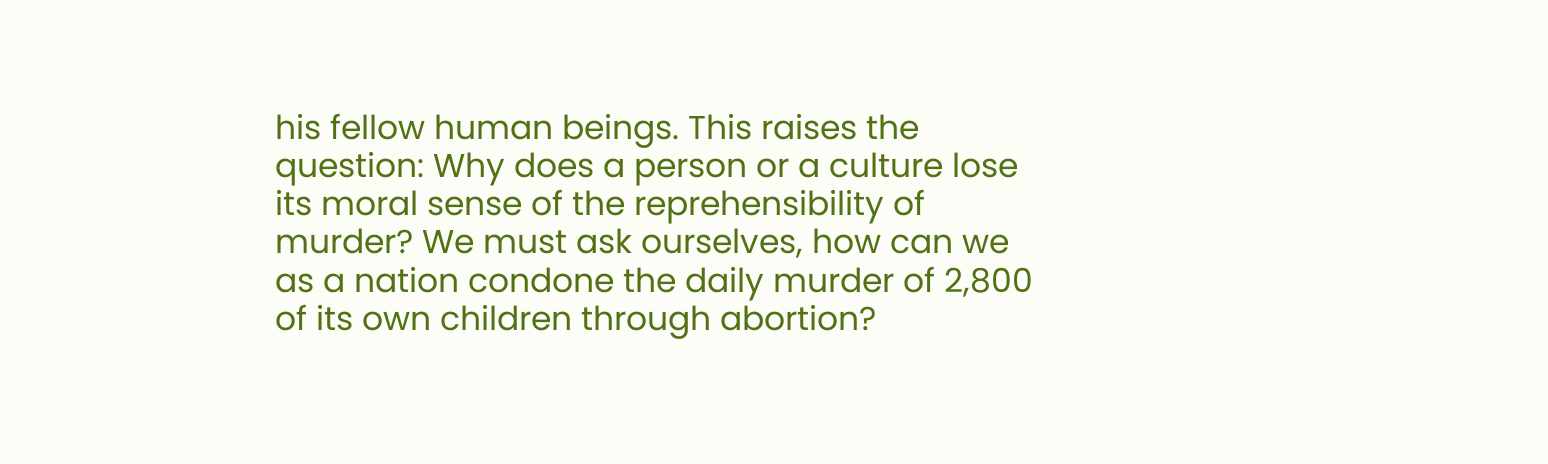his fellow human beings. This raises the question: Why does a person or a culture lose its moral sense of the reprehensibility of murder? We must ask ourselves, how can we as a nation condone the daily murder of 2,800 of its own children through abortion?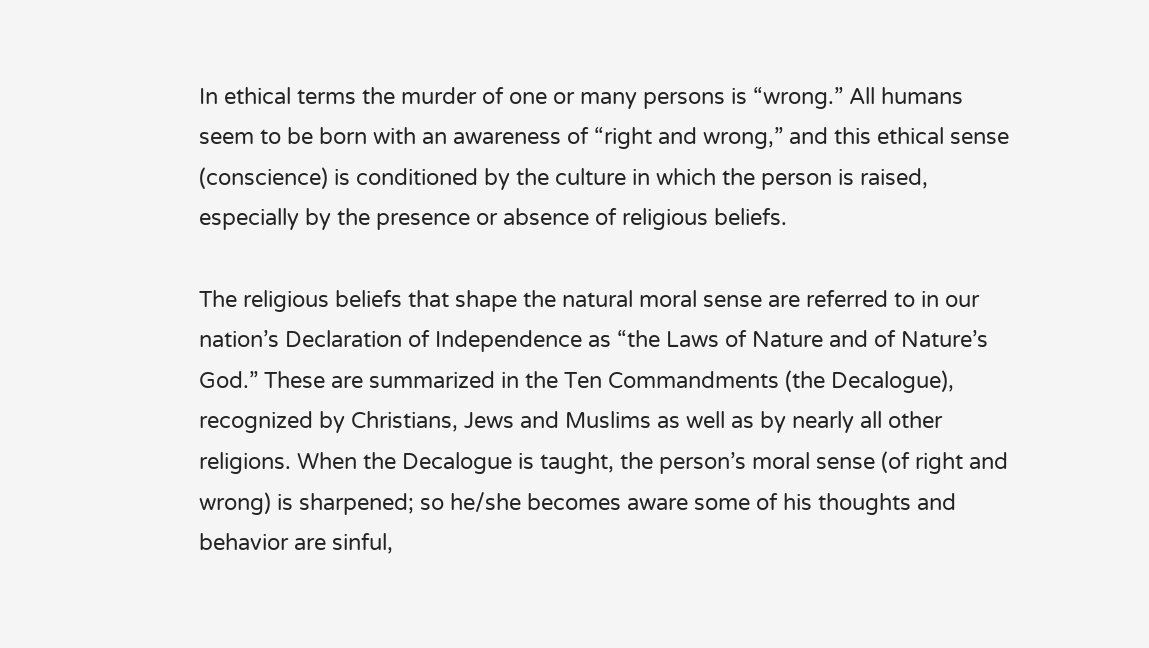In ethical terms the murder of one or many persons is “wrong.” All humans seem to be born with an awareness of “right and wrong,” and this ethical sense (conscience) is conditioned by the culture in which the person is raised, especially by the presence or absence of religious beliefs.

The religious beliefs that shape the natural moral sense are referred to in our nation’s Declaration of Independence as “the Laws of Nature and of Nature’s God.” These are summarized in the Ten Commandments (the Decalogue), recognized by Christians, Jews and Muslims as well as by nearly all other religions. When the Decalogue is taught, the person’s moral sense (of right and wrong) is sharpened; so he/she becomes aware some of his thoughts and behavior are sinful,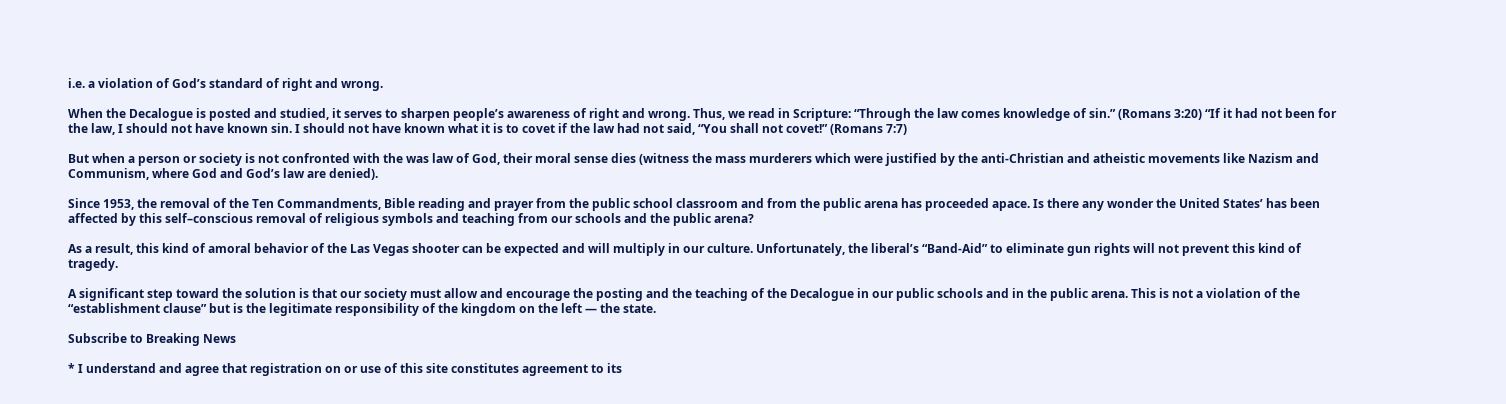i.e. a violation of God’s standard of right and wrong.

When the Decalogue is posted and studied, it serves to sharpen people’s awareness of right and wrong. Thus, we read in Scripture: “Through the law comes knowledge of sin.” (Romans 3:20) “If it had not been for the law, I should not have known sin. I should not have known what it is to covet if the law had not said, “You shall not covet!” (Romans 7:7)

But when a person or society is not confronted with the was law of God, their moral sense dies (witness the mass murderers which were justified by the anti-Christian and atheistic movements like Nazism and Communism, where God and God’s law are denied).

Since 1953, the removal of the Ten Commandments, Bible reading and prayer from the public school classroom and from the public arena has proceeded apace. Is there any wonder the United States’ has been affected by this self–conscious removal of religious symbols and teaching from our schools and the public arena?

As a result, this kind of amoral behavior of the Las Vegas shooter can be expected and will multiply in our culture. Unfortunately, the liberal’s “Band-Aid” to eliminate gun rights will not prevent this kind of tragedy.

A significant step toward the solution is that our society must allow and encourage the posting and the teaching of the Decalogue in our public schools and in the public arena. This is not a violation of the “establishment clause” but is the legitimate responsibility of the kingdom on the left — the state.

Subscribe to Breaking News

* I understand and agree that registration on or use of this site constitutes agreement to its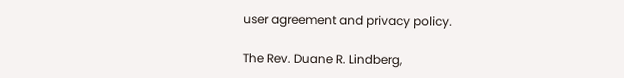user agreement and privacy policy.

The Rev. Duane R. Lindberg,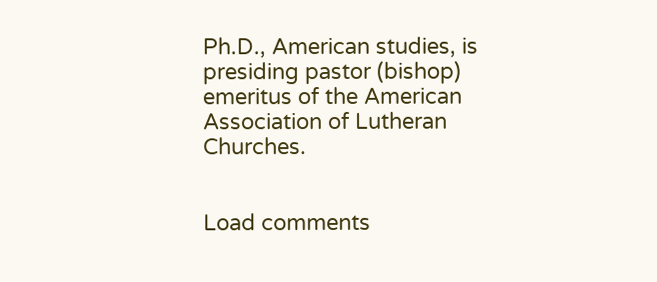Ph.D., American studies, is presiding pastor (bishop) emeritus of the American Association of Lutheran Churches.


Load comments